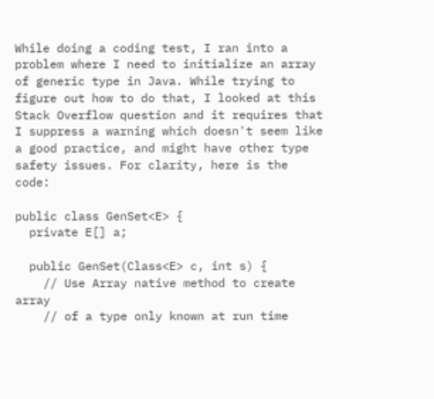While doing a coding test, I ran into a problem where I need to initialize an array of generic type in Java. While trying to figure out how to do that, I looked at this Stack Overflow question and it requires that I suppress a warning which doesn't seem like a good practice, and might have other type safety issues. For clarity, here is the code:

public class GenSet<E> {
  private E[] a;

  public GenSet(Class<E> c, int s) {
    // Use Array native method to create array
    // of a type only known at run time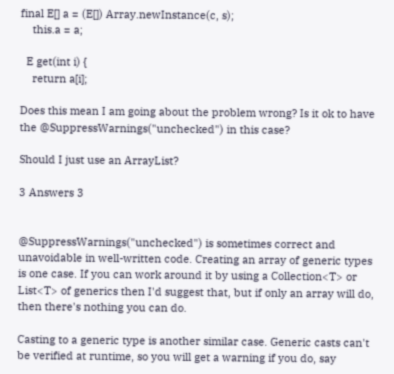final E[] a = (E[]) Array.newInstance(c, s);
    this.a = a;

  E get(int i) {
    return a[i];

Does this mean I am going about the problem wrong? Is it ok to have the @SuppressWarnings("unchecked") in this case?

Should I just use an ArrayList?

3 Answers 3


@SuppressWarnings("unchecked") is sometimes correct and unavoidable in well-written code. Creating an array of generic types is one case. If you can work around it by using a Collection<T> or List<T> of generics then I'd suggest that, but if only an array will do, then there's nothing you can do.

Casting to a generic type is another similar case. Generic casts can't be verified at runtime, so you will get a warning if you do, say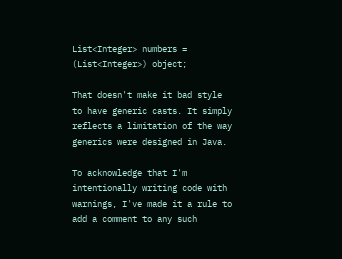List<Integer> numbers = (List<Integer>) object;

That doesn't make it bad style to have generic casts. It simply reflects a limitation of the way generics were designed in Java.

To acknowledge that I'm intentionally writing code with warnings, I've made it a rule to add a comment to any such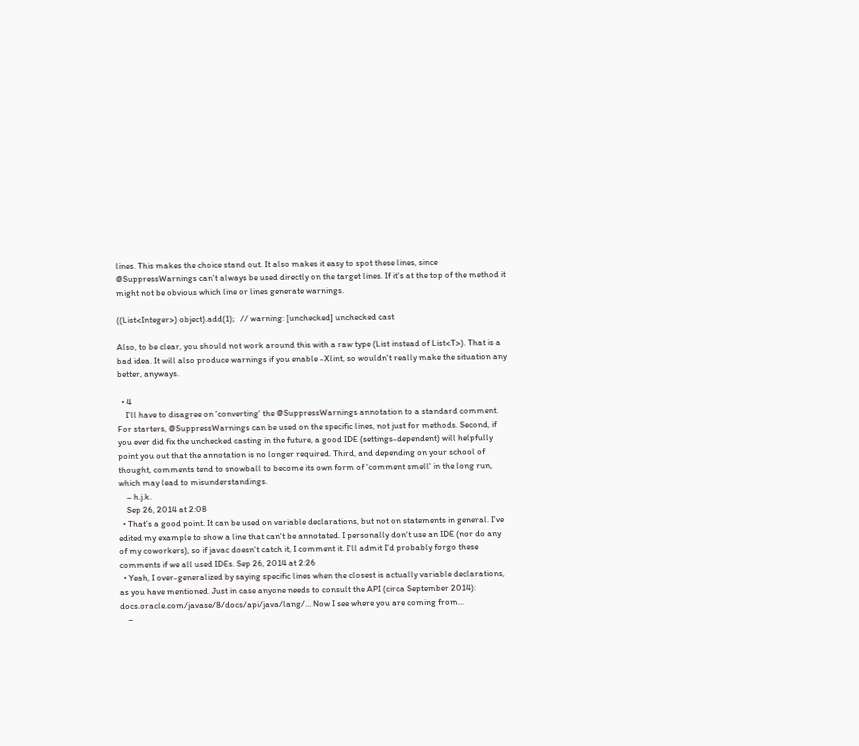lines. This makes the choice stand out. It also makes it easy to spot these lines, since @SuppressWarnings can't always be used directly on the target lines. If it's at the top of the method it might not be obvious which line or lines generate warnings.

((List<Integer>) object).add(1);   // warning: [unchecked] unchecked cast

Also, to be clear, you should not work around this with a raw type (List instead of List<T>). That is a bad idea. It will also produce warnings if you enable -Xlint, so wouldn't really make the situation any better, anyways.

  • 4
    I'll have to disagree on 'converting' the @SuppressWarnings annotation to a standard comment. For starters, @SuppressWarnings can be used on the specific lines, not just for methods. Second, if you ever did fix the unchecked casting in the future, a good IDE (settings-dependent) will helpfully point you out that the annotation is no longer required. Third, and depending on your school of thought, comments tend to snowball to become its own form of 'comment smell' in the long run, which may lead to misunderstandings.
    – h.j.k.
    Sep 26, 2014 at 2:08
  • That's a good point. It can be used on variable declarations, but not on statements in general. I've edited my example to show a line that can't be annotated. I personally don't use an IDE (nor do any of my coworkers), so if javac doesn't catch it, I comment it. I'll admit I'd probably forgo these comments if we all used IDEs. Sep 26, 2014 at 2:26
  • Yeah, I over-generalized by saying specific lines when the closest is actually variable declarations, as you have mentioned. Just in case anyone needs to consult the API (circa September 2014): docs.oracle.com/javase/8/docs/api/java/lang/… Now I see where you are coming from...
    –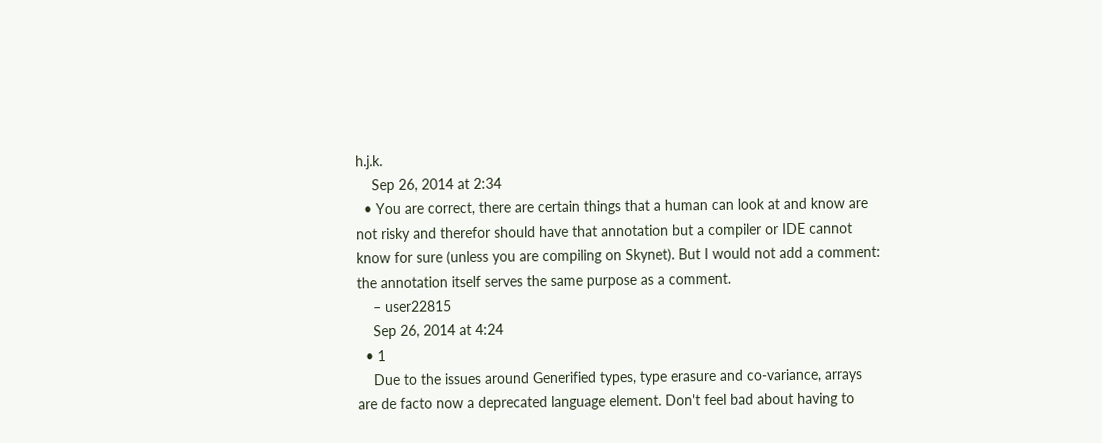h.j.k.
    Sep 26, 2014 at 2:34
  • You are correct, there are certain things that a human can look at and know are not risky and therefor should have that annotation but a compiler or IDE cannot know for sure (unless you are compiling on Skynet). But I would not add a comment: the annotation itself serves the same purpose as a comment.
    – user22815
    Sep 26, 2014 at 4:24
  • 1
    Due to the issues around Generified types, type erasure and co-variance, arrays are de facto now a deprecated language element. Don't feel bad about having to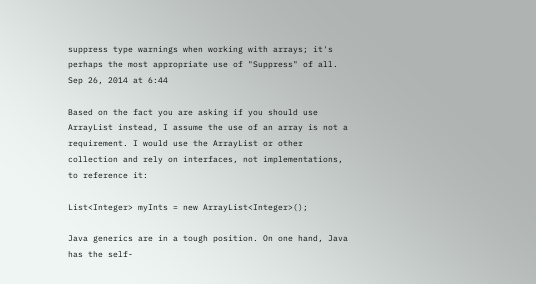suppress type warnings when working with arrays; it's perhaps the most appropriate use of "Suppress" of all. Sep 26, 2014 at 6:44

Based on the fact you are asking if you should use ArrayList instead, I assume the use of an array is not a requirement. I would use the ArrayList or other collection and rely on interfaces, not implementations, to reference it:

List<Integer> myInts = new ArrayList<Integer>();

Java generics are in a tough position. On one hand, Java has the self-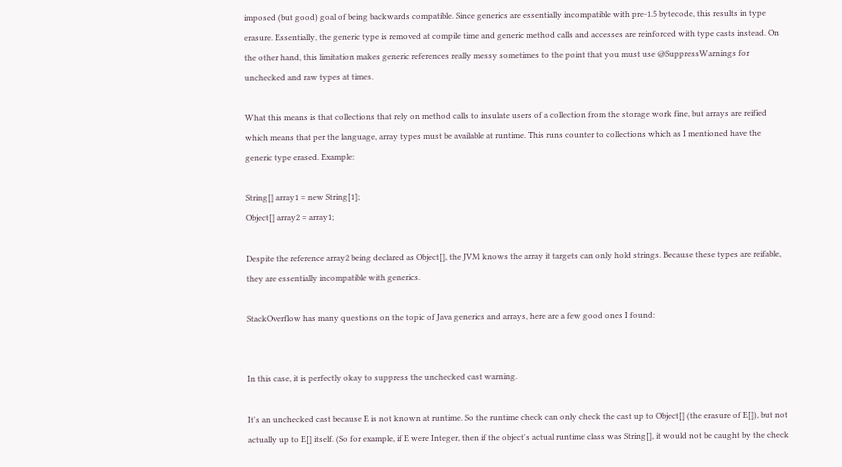imposed (but good) goal of being backwards compatible. Since generics are essentially incompatible with pre-1.5 bytecode, this results in type erasure. Essentially, the generic type is removed at compile time and generic method calls and accesses are reinforced with type casts instead. On the other hand, this limitation makes generic references really messy sometimes to the point that you must use @SuppressWarnings for unchecked and raw types at times.

What this means is that collections that rely on method calls to insulate users of a collection from the storage work fine, but arrays are reified which means that per the language, array types must be available at runtime. This runs counter to collections which as I mentioned have the generic type erased. Example:

String[] array1 = new String[1];
Object[] array2 = array1;

Despite the reference array2 being declared as Object[], the JVM knows the array it targets can only hold strings. Because these types are reifable, they are essentially incompatible with generics.

StackOverflow has many questions on the topic of Java generics and arrays, here are a few good ones I found:


In this case, it is perfectly okay to suppress the unchecked cast warning.

It's an unchecked cast because E is not known at runtime. So the runtime check can only check the cast up to Object[] (the erasure of E[]), but not actually up to E[] itself. (So for example, if E were Integer, then if the object's actual runtime class was String[], it would not be caught by the check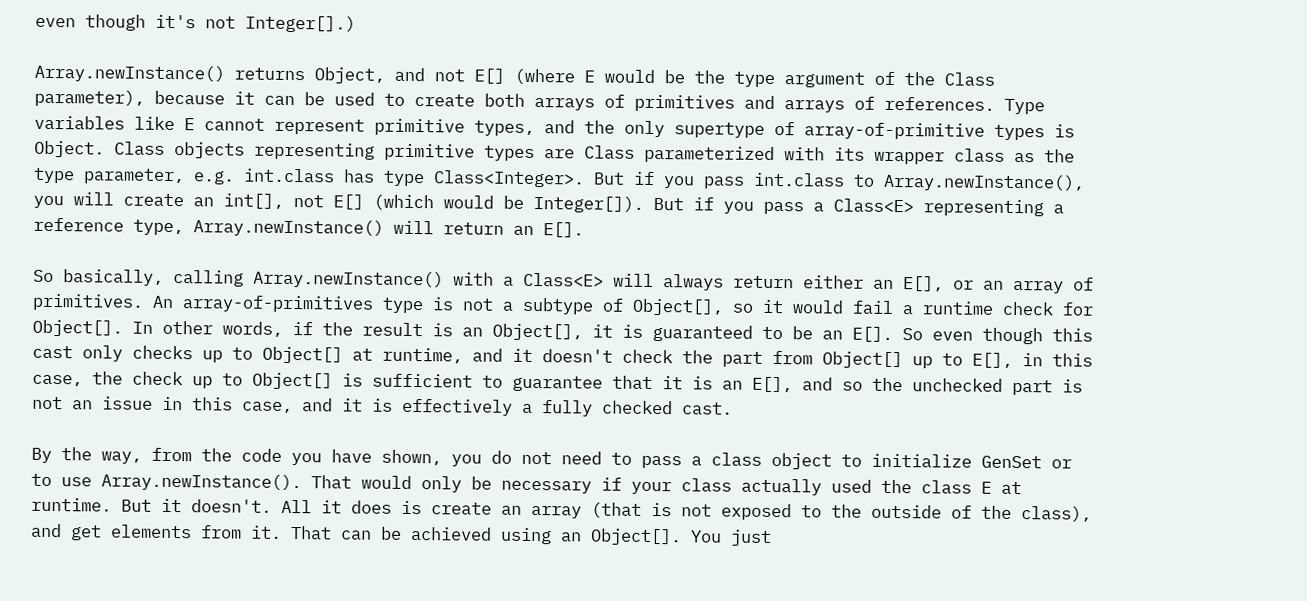even though it's not Integer[].)

Array.newInstance() returns Object, and not E[] (where E would be the type argument of the Class parameter), because it can be used to create both arrays of primitives and arrays of references. Type variables like E cannot represent primitive types, and the only supertype of array-of-primitive types is Object. Class objects representing primitive types are Class parameterized with its wrapper class as the type parameter, e.g. int.class has type Class<Integer>. But if you pass int.class to Array.newInstance(), you will create an int[], not E[] (which would be Integer[]). But if you pass a Class<E> representing a reference type, Array.newInstance() will return an E[].

So basically, calling Array.newInstance() with a Class<E> will always return either an E[], or an array of primitives. An array-of-primitives type is not a subtype of Object[], so it would fail a runtime check for Object[]. In other words, if the result is an Object[], it is guaranteed to be an E[]. So even though this cast only checks up to Object[] at runtime, and it doesn't check the part from Object[] up to E[], in this case, the check up to Object[] is sufficient to guarantee that it is an E[], and so the unchecked part is not an issue in this case, and it is effectively a fully checked cast.

By the way, from the code you have shown, you do not need to pass a class object to initialize GenSet or to use Array.newInstance(). That would only be necessary if your class actually used the class E at runtime. But it doesn't. All it does is create an array (that is not exposed to the outside of the class), and get elements from it. That can be achieved using an Object[]. You just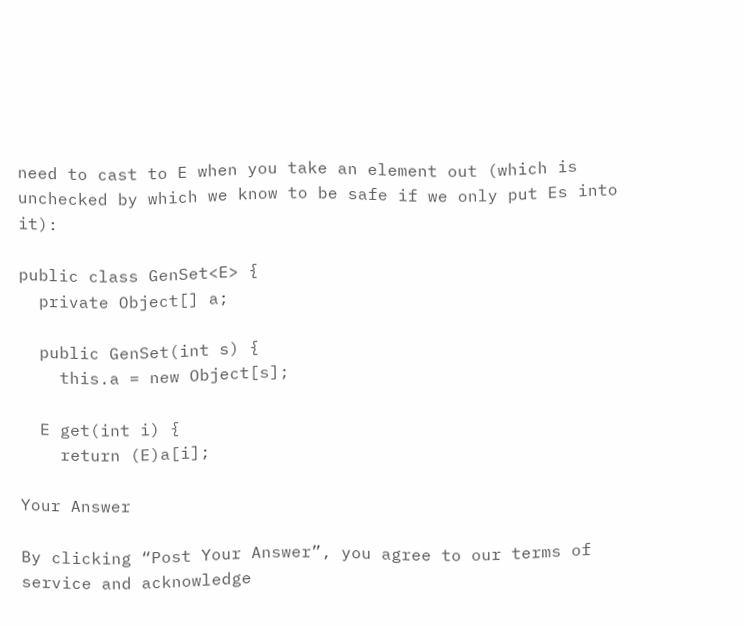need to cast to E when you take an element out (which is unchecked by which we know to be safe if we only put Es into it):

public class GenSet<E> {
  private Object[] a;

  public GenSet(int s) {
    this.a = new Object[s];

  E get(int i) {
    return (E)a[i];

Your Answer

By clicking “Post Your Answer”, you agree to our terms of service and acknowledge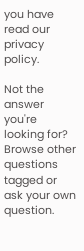you have read our privacy policy.

Not the answer you're looking for? Browse other questions tagged or ask your own question.